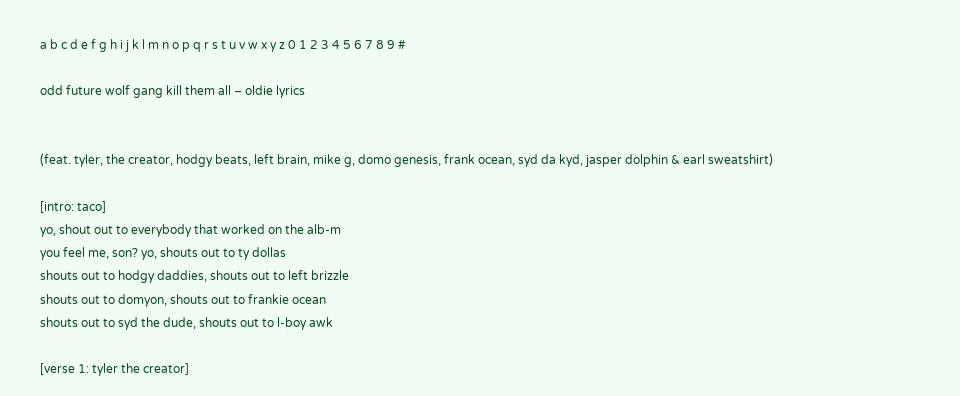a b c d e f g h i j k l m n o p q r s t u v w x y z 0 1 2 3 4 5 6 7 8 9 #

odd future wolf gang kill them all – oldie lyrics


(feat. tyler, the creator, hodgy beats, left brain, mike g, domo genesis, frank ocean, syd da kyd, jasper dolphin & earl sweatshirt)

[intro: taco]
yo, shout out to everybody that worked on the alb-m
you feel me, son? yo, shouts out to ty dollas
shouts out to hodgy daddies, shouts out to left brizzle
shouts out to domyon, shouts out to frankie ocean
shouts out to syd the dude, shouts out to l-boy awk

[verse 1: tyler the creator]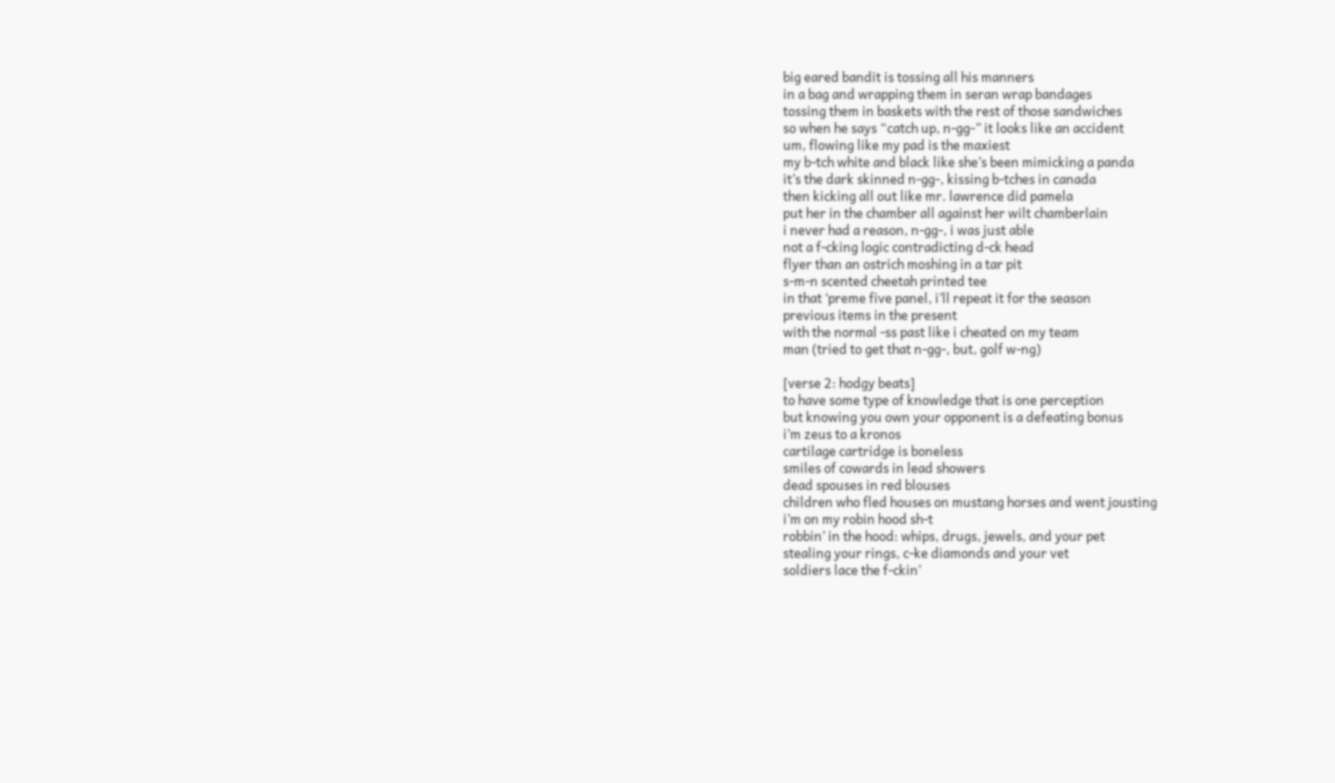big eared bandit is tossing all his manners
in a bag and wrapping them in seran wrap bandages
tossing them in baskets with the rest of those sandwiches
so when he says “catch up, n-gg-” it looks like an accident
um, flowing like my pad is the maxiest
my b-tch white and black like she’s been mimicking a panda
it’s the dark skinned n-gg-, kissing b-tches in canada
then kicking all out like mr. lawrence did pamela
put her in the chamber all against her wilt chamberlain
i never had a reason, n-gg-, i was just able
not a f-cking logic contradicting d-ck head
flyer than an ostrich moshing in a tar pit
s-m-n scented cheetah printed tee
in that ‘preme five panel, i’ll repeat it for the season
previous items in the present
with the normal -ss past like i cheated on my team
man (tried to get that n-gg-, but, golf w-ng)

[verse 2: hodgy beats]
to have some type of knowledge that is one perception
but knowing you own your opponent is a defeating bonus
i’m zeus to a kronos
cartilage cartridge is boneless
smiles of cowards in lead showers
dead spouses in red blouses
children who fled houses on mustang horses and went jousting
i’m on my robin hood sh-t
robbin’ in the hood: whips, drugs, jewels, and your pet
stealing your rings, c-ke diamonds and your vet
soldiers lace the f-ckin’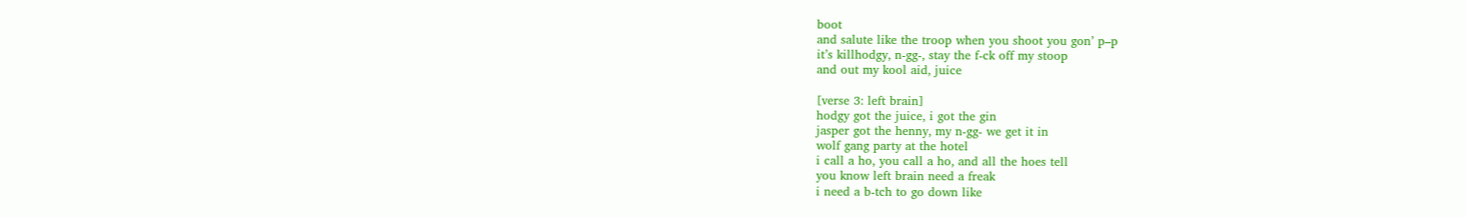boot
and salute like the troop when you shoot you gon’ p–p
it’s killhodgy, n-gg-, stay the f-ck off my stoop
and out my kool aid, juice

[verse 3: left brain]
hodgy got the juice, i got the gin
jasper got the henny, my n-gg- we get it in
wolf gang party at the hotel
i call a ho, you call a ho, and all the hoes tell
you know left brain need a freak
i need a b-tch to go down like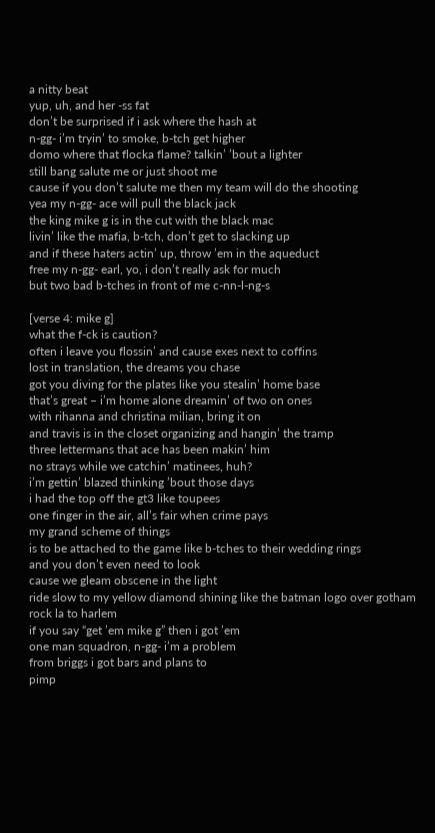a nitty beat
yup, uh, and her -ss fat
don’t be surprised if i ask where the hash at
n-gg- i’m tryin’ to smoke, b-tch get higher
domo where that flocka flame? talkin’ ’bout a lighter
still bang salute me or just shoot me
cause if you don’t salute me then my team will do the shooting
yea my n-gg- ace will pull the black jack
the king mike g is in the cut with the black mac
livin’ like the mafia, b-tch, don’t get to slacking up
and if these haters actin’ up, throw ’em in the aqueduct
free my n-gg- earl, yo, i don’t really ask for much
but two bad b-tches in front of me c-nn-l-ng-s

[verse 4: mike g]
what the f-ck is caution?
often i leave you flossin’ and cause exes next to coffins
lost in translation, the dreams you chase
got you diving for the plates like you stealin’ home base
that’s great – i’m home alone dreamin’ of two on ones
with rihanna and christina milian, bring it on
and travis is in the closet organizing and hangin’ the tramp
three lettermans that ace has been makin’ him
no strays while we catchin’ matinees, huh?
i’m gettin’ blazed thinking ’bout those days
i had the top off the gt3 like toupees
one finger in the air, all’s fair when crime pays
my grand scheme of things
is to be attached to the game like b-tches to their wedding rings
and you don’t even need to look
cause we gleam obscene in the light
ride slow to my yellow diamond shining like the batman logo over gotham
rock la to harlem
if you say “get ’em mike g” then i got ’em
one man squadron, n-gg- i’m a problem
from briggs i got bars and plans to
pimp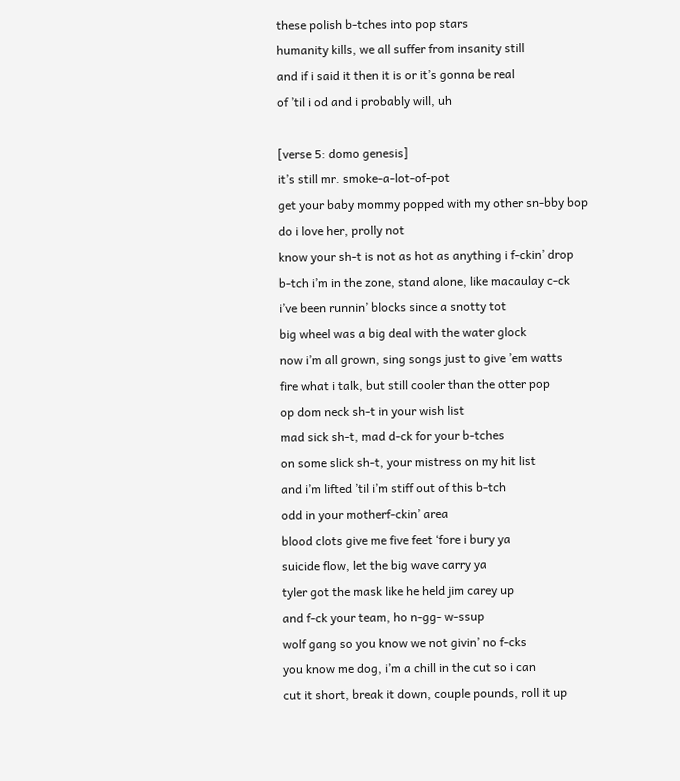these polish b-tches into pop stars
humanity kills, we all suffer from insanity still
and if i said it then it is or it’s gonna be real
of ’til i od and i probably will, uh

[verse 5: domo genesis]
it’s still mr. smoke-a-lot-of-pot
get your baby mommy popped with my other sn-bby bop
do i love her, prolly not
know your sh-t is not as hot as anything i f-ckin’ drop
b-tch i’m in the zone, stand alone, like macaulay c-ck
i’ve been runnin’ blocks since a snotty tot
big wheel was a big deal with the water glock
now i’m all grown, sing songs just to give ’em watts
fire what i talk, but still cooler than the otter pop
op dom neck sh-t in your wish list
mad sick sh-t, mad d-ck for your b-tches
on some slick sh-t, your mistress on my hit list
and i’m lifted ’til i’m stiff out of this b-tch
odd in your motherf-ckin’ area
blood clots give me five feet ‘fore i bury ya
suicide flow, let the big wave carry ya
tyler got the mask like he held jim carey up
and f-ck your team, ho n-gg- w-ssup
wolf gang so you know we not givin’ no f-cks
you know me dog, i’m a chill in the cut so i can
cut it short, break it down, couple pounds, roll it up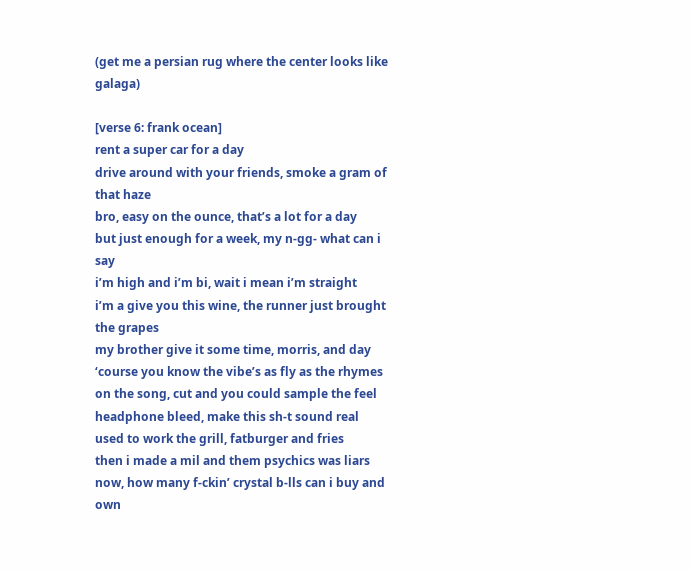(get me a persian rug where the center looks like galaga)

[verse 6: frank ocean]
rent a super car for a day
drive around with your friends, smoke a gram of that haze
bro, easy on the ounce, that’s a lot for a day
but just enough for a week, my n-gg- what can i say
i’m high and i’m bi, wait i mean i’m straight
i’m a give you this wine, the runner just brought the grapes
my brother give it some time, morris, and day
‘course you know the vibe’s as fly as the rhymes
on the song, cut and you could sample the feel
headphone bleed, make this sh-t sound real
used to work the grill, fatburger and fries
then i made a mil and them psychics was liars
now, how many f-ckin’ crystal b-lls can i buy and own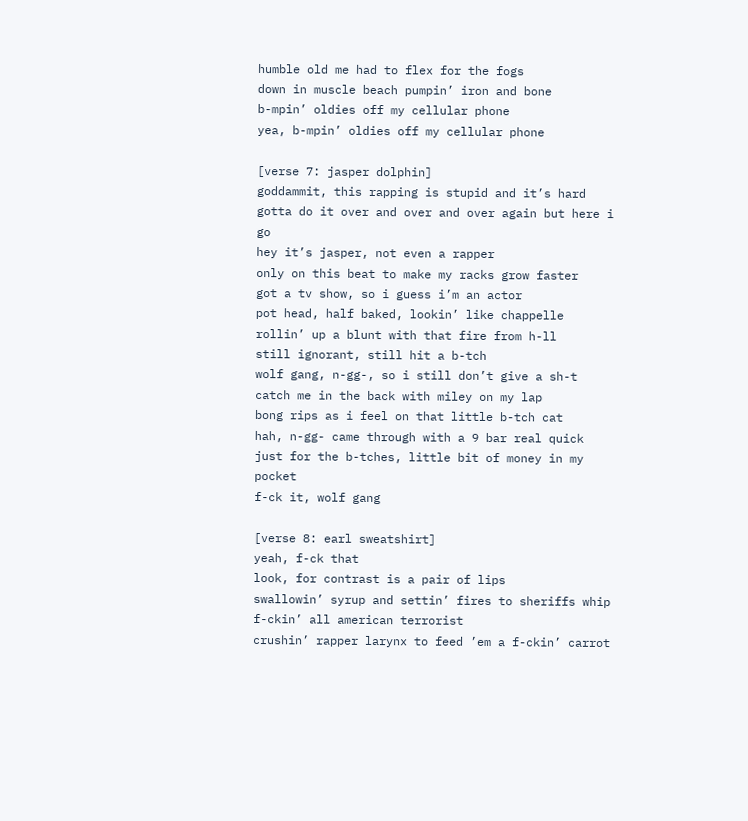humble old me had to flex for the fogs
down in muscle beach pumpin’ iron and bone
b-mpin’ oldies off my cellular phone
yea, b-mpin’ oldies off my cellular phone

[verse 7: jasper dolphin]
goddammit, this rapping is stupid and it’s hard
gotta do it over and over and over again but here i go
hey it’s jasper, not even a rapper
only on this beat to make my racks grow faster
got a tv show, so i guess i’m an actor
pot head, half baked, lookin’ like chappelle
rollin’ up a blunt with that fire from h-ll
still ignorant, still hit a b-tch
wolf gang, n-gg-, so i still don’t give a sh-t
catch me in the back with miley on my lap
bong rips as i feel on that little b-tch cat
hah, n-gg- came through with a 9 bar real quick
just for the b-tches, little bit of money in my pocket
f-ck it, wolf gang

[verse 8: earl sweatshirt]
yeah, f-ck that
look, for contrast is a pair of lips
swallowin’ syrup and settin’ fires to sheriffs whip
f-ckin’ all american terrorist
crushin’ rapper larynx to feed ’em a f-ckin’ carrot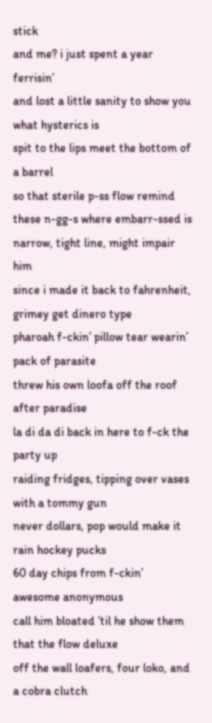stick
and me? i just spent a year ferrisin’
and lost a little sanity to show you what hysterics is
spit to the lips meet the bottom of a barrel
so that sterile p-ss flow remind these n-gg-s where embarr-ssed is
narrow, tight line, might impair him
since i made it back to fahrenheit, grimey get dinero type
pharoah f-ckin’ pillow tear wearin’ pack of parasite
threw his own loofa off the roof after paradise
la di da di back in here to f-ck the party up
raiding fridges, tipping over vases with a tommy gun
never dollars, pop would make it rain hockey pucks
60 day chips from f-ckin’ awesome anonymous
call him bloated ’til he show them that the flow deluxe
off the wall loafers, four loko, and a cobra clutch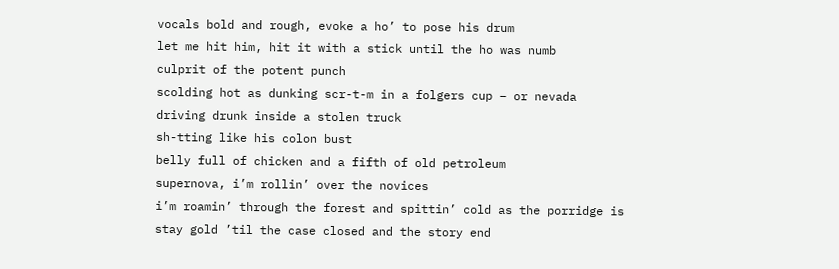vocals bold and rough, evoke a ho’ to pose his drum
let me hit him, hit it with a stick until the ho was numb
culprit of the potent punch
scolding hot as dunking scr-t-m in a folgers cup – or nevada
driving drunk inside a stolen truck
sh-tting like his colon bust
belly full of chicken and a fifth of old petroleum
supernova, i’m rollin’ over the novices
i’m roamin’ through the forest and spittin’ cold as the porridge is
stay gold ’til the case closed and the story end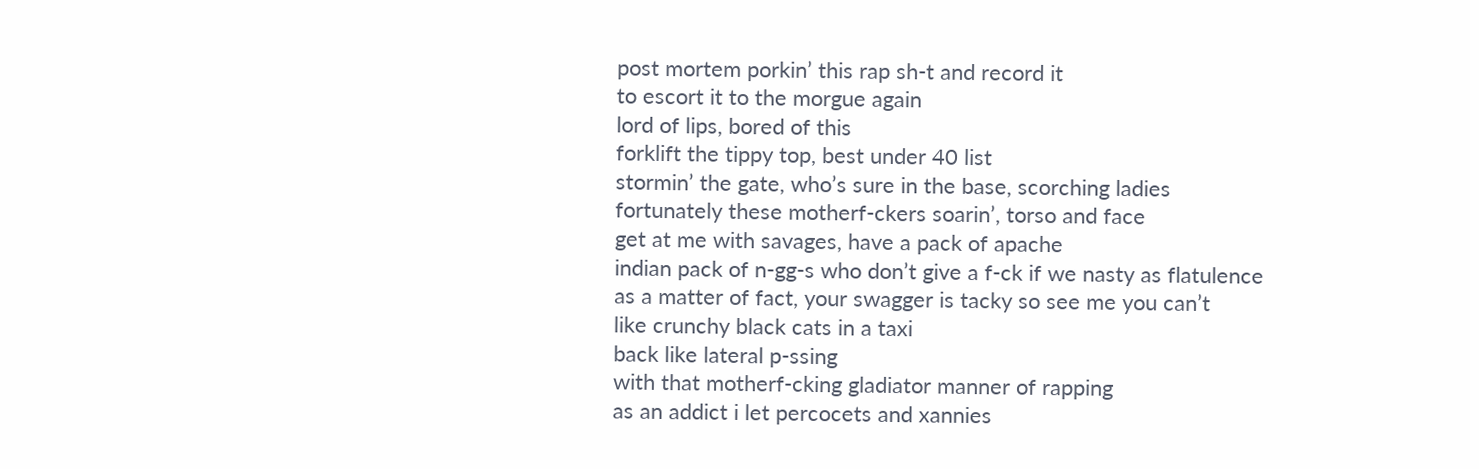post mortem porkin’ this rap sh-t and record it
to escort it to the morgue again
lord of lips, bored of this
forklift the tippy top, best under 40 list
stormin’ the gate, who’s sure in the base, scorching ladies
fortunately these motherf-ckers soarin’, torso and face
get at me with savages, have a pack of apache
indian pack of n-gg-s who don’t give a f-ck if we nasty as flatulence
as a matter of fact, your swagger is tacky so see me you can’t
like crunchy black cats in a taxi
back like lateral p-ssing
with that motherf-cking gladiator manner of rapping
as an addict i let percocets and xannies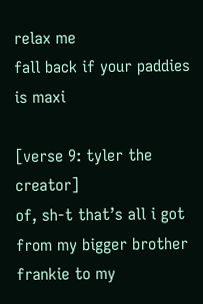relax me
fall back if your paddies is maxi

[verse 9: tyler the creator]
of, sh-t that’s all i got
from my bigger brother frankie to my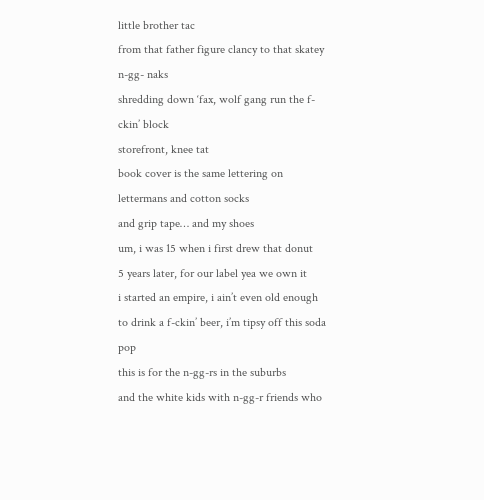little brother tac
from that father figure clancy to that skatey n-gg- naks
shredding down ‘fax, wolf gang run the f-ckin’ block
storefront, knee tat
book cover is the same lettering on lettermans and cotton socks
and grip tape… and my shoes
um, i was 15 when i first drew that donut
5 years later, for our label yea we own it
i started an empire, i ain’t even old enough
to drink a f-ckin’ beer, i’m tipsy off this soda pop
this is for the n-gg-rs in the suburbs
and the white kids with n-gg-r friends who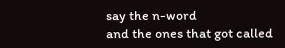say the n-word
and the ones that got called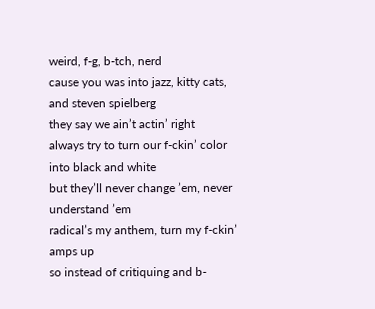weird, f-g, b-tch, nerd
cause you was into jazz, kitty cats, and steven spielberg
they say we ain’t actin’ right
always try to turn our f-ckin’ color into black and white
but they’ll never change ’em, never understand ’em
radical’s my anthem, turn my f-ckin’ amps up
so instead of critiquing and b-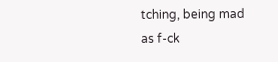tching, being mad as f-ck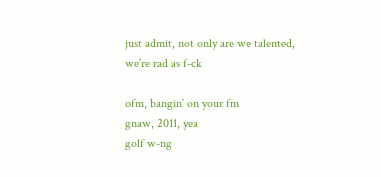just admit, not only are we talented, we’re rad as f-ck

ofm, bangin’ on your fm
gnaw, 2011, yea
golf w-ng